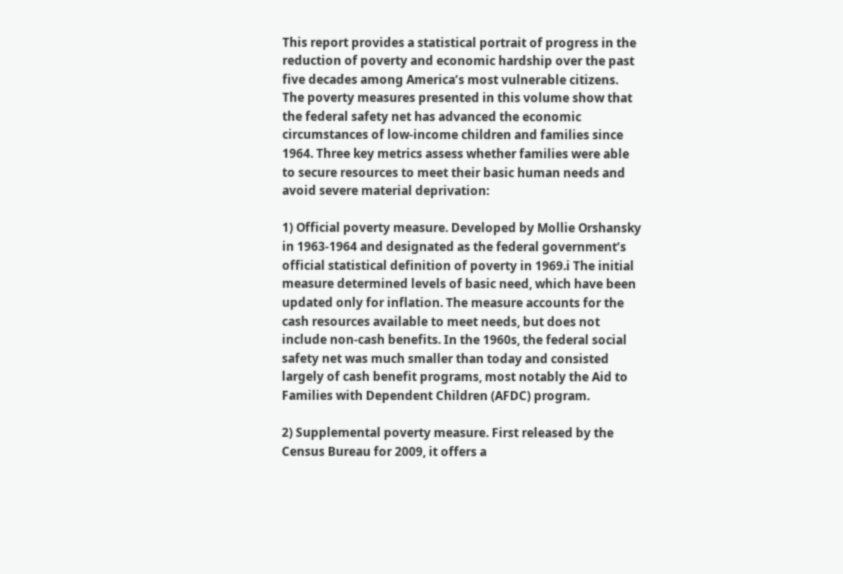This report provides a statistical portrait of progress in the reduction of poverty and economic hardship over the past five decades among America’s most vulnerable citizens. The poverty measures presented in this volume show that the federal safety net has advanced the economic circumstances of low-income children and families since 1964. Three key metrics assess whether families were able to secure resources to meet their basic human needs and avoid severe material deprivation:

1) Official poverty measure. Developed by Mollie Orshansky in 1963-1964 and designated as the federal government’s official statistical definition of poverty in 1969.i The initial measure determined levels of basic need, which have been updated only for inflation. The measure accounts for the cash resources available to meet needs, but does not include non-cash benefits. In the 1960s, the federal social safety net was much smaller than today and consisted largely of cash benefit programs, most notably the Aid to Families with Dependent Children (AFDC) program.

2) Supplemental poverty measure. First released by the Census Bureau for 2009, it offers a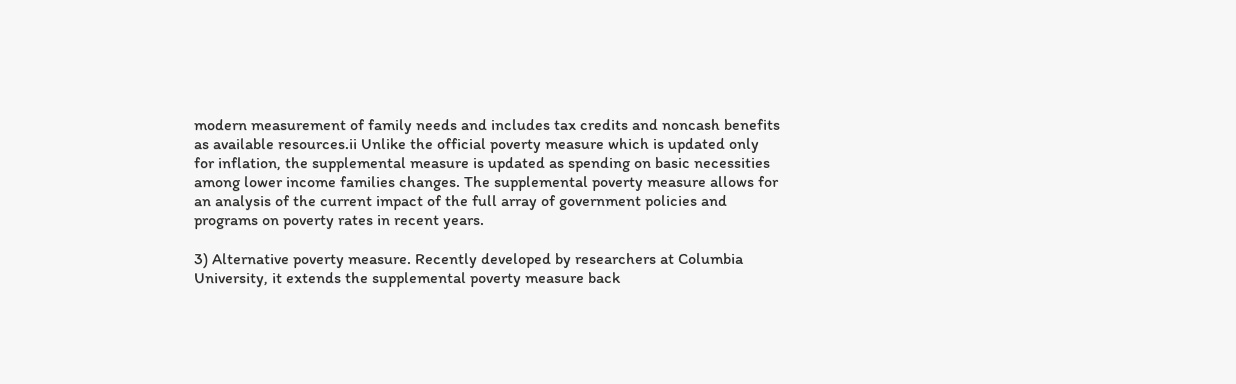modern measurement of family needs and includes tax credits and noncash benefits as available resources.ii Unlike the official poverty measure which is updated only for inflation, the supplemental measure is updated as spending on basic necessities among lower income families changes. The supplemental poverty measure allows for an analysis of the current impact of the full array of government policies and programs on poverty rates in recent years.

3) Alternative poverty measure. Recently developed by researchers at Columbia University, it extends the supplemental poverty measure back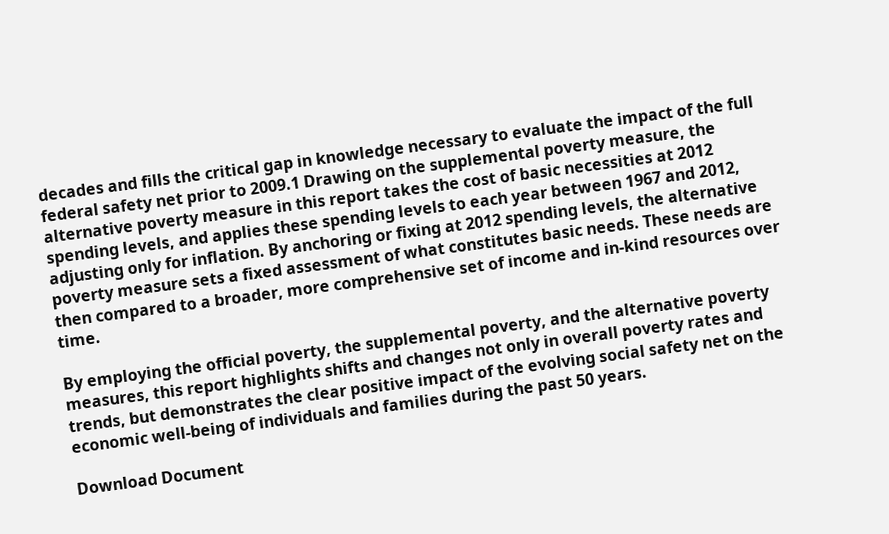decades and fills the critical gap in knowledge necessary to evaluate the impact of the full federal safety net prior to 2009.1 Drawing on the supplemental poverty measure, the alternative poverty measure in this report takes the cost of basic necessities at 2012 spending levels, and applies these spending levels to each year between 1967 and 2012, adjusting only for inflation. By anchoring or fixing at 2012 spending levels, the alternative poverty measure sets a fixed assessment of what constitutes basic needs. These needs are then compared to a broader, more comprehensive set of income and in-kind resources over time.

By employing the official poverty, the supplemental poverty, and the alternative poverty measures, this report highlights shifts and changes not only in overall poverty rates and trends, but demonstrates the clear positive impact of the evolving social safety net on the economic well-being of individuals and families during the past 50 years.

Download Document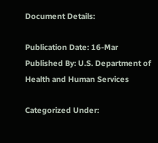Document Details:

Publication Date: 16-Mar
Published By: U.S. Department of Health and Human Services

Categorized Under: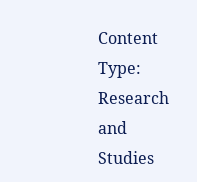Content Type: Research and Studies